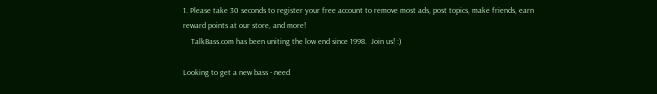1. Please take 30 seconds to register your free account to remove most ads, post topics, make friends, earn reward points at our store, and more!
    TalkBass.com has been uniting the low end since 1998.  Join us! :)

Looking to get a new bass - need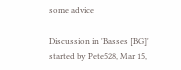some advice

Discussion in 'Basses [BG]' started by Pete528, Mar 15,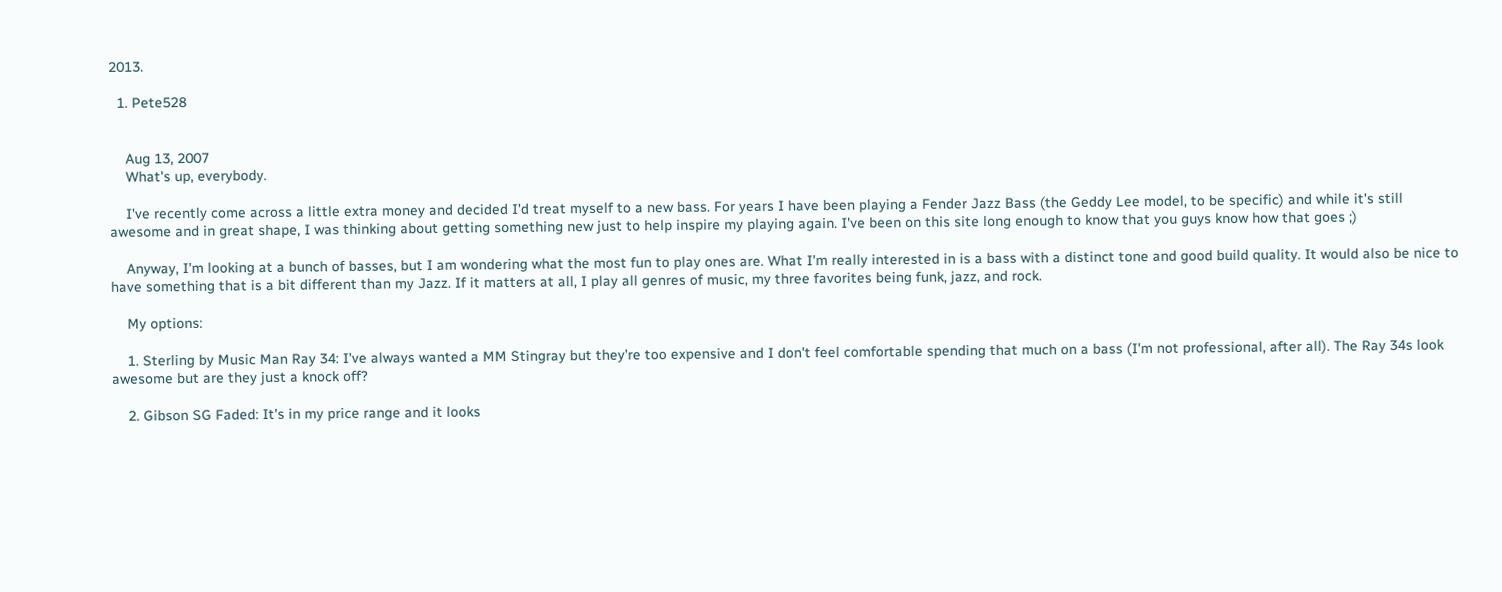2013.

  1. Pete528


    Aug 13, 2007
    What's up, everybody.

    I've recently come across a little extra money and decided I'd treat myself to a new bass. For years I have been playing a Fender Jazz Bass (the Geddy Lee model, to be specific) and while it's still awesome and in great shape, I was thinking about getting something new just to help inspire my playing again. I've been on this site long enough to know that you guys know how that goes ;)

    Anyway, I'm looking at a bunch of basses, but I am wondering what the most fun to play ones are. What I'm really interested in is a bass with a distinct tone and good build quality. It would also be nice to have something that is a bit different than my Jazz. If it matters at all, I play all genres of music, my three favorites being funk, jazz, and rock.

    My options:

    1. Sterling by Music Man Ray 34: I've always wanted a MM Stingray but they're too expensive and I don't feel comfortable spending that much on a bass (I'm not professional, after all). The Ray 34s look awesome but are they just a knock off?

    2. Gibson SG Faded: It's in my price range and it looks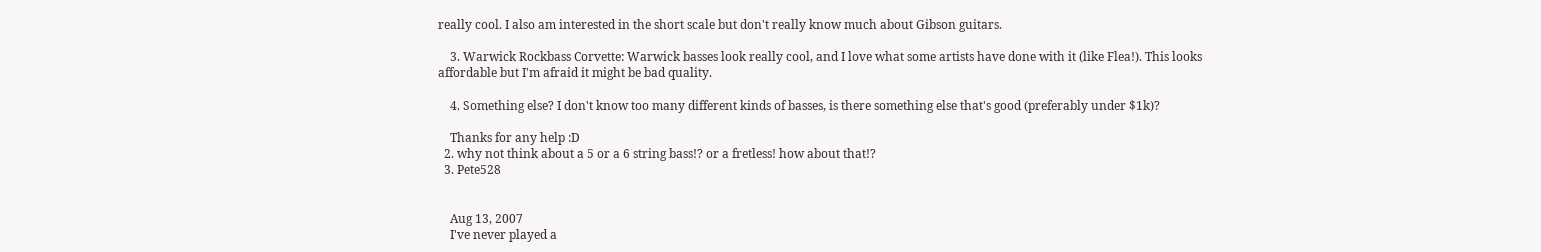really cool. I also am interested in the short scale but don't really know much about Gibson guitars.

    3. Warwick Rockbass Corvette: Warwick basses look really cool, and I love what some artists have done with it (like Flea!). This looks affordable but I'm afraid it might be bad quality.

    4. Something else? I don't know too many different kinds of basses, is there something else that's good (preferably under $1k)?

    Thanks for any help :D
  2. why not think about a 5 or a 6 string bass!? or a fretless! how about that!?
  3. Pete528


    Aug 13, 2007
    I've never played a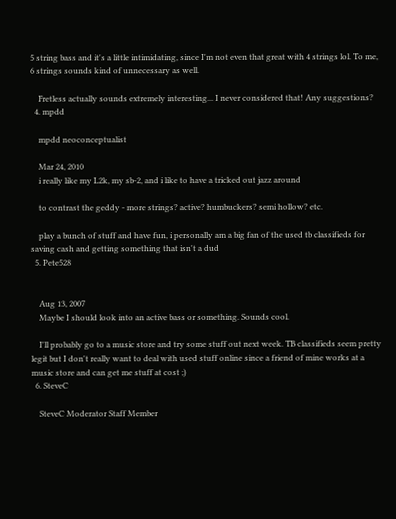5 string bass and it's a little intimidating, since I'm not even that great with 4 strings lol. To me, 6 strings sounds kind of unnecessary as well.

    Fretless actually sounds extremely interesting... I never considered that! Any suggestions?
  4. mpdd

    mpdd neoconceptualist

    Mar 24, 2010
    i really like my L2k, my sb-2, and i like to have a tricked out jazz around

    to contrast the geddy - more strings? active? humbuckers? semi hollow? etc.

    play a bunch of stuff and have fun, i personally am a big fan of the used tb classifieds for saving cash and getting something that isn't a dud
  5. Pete528


    Aug 13, 2007
    Maybe I should look into an active bass or something. Sounds cool.

    I'll probably go to a music store and try some stuff out next week. TB classifieds seem pretty legit but I don't really want to deal with used stuff online since a friend of mine works at a music store and can get me stuff at cost ;)
  6. SteveC

    SteveC Moderator Staff Member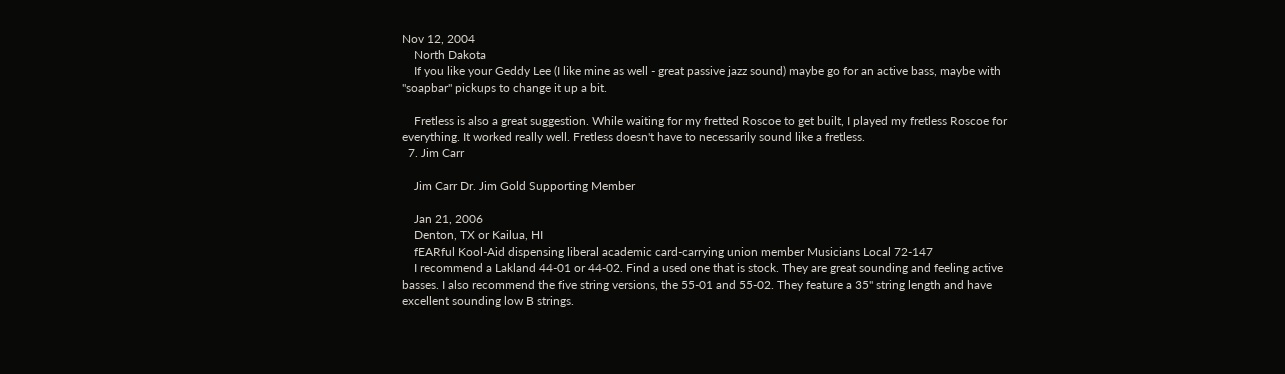Nov 12, 2004
    North Dakota
    If you like your Geddy Lee (I like mine as well - great passive jazz sound) maybe go for an active bass, maybe with "soapbar" pickups to change it up a bit.

    Fretless is also a great suggestion. While waiting for my fretted Roscoe to get built, I played my fretless Roscoe for everything. It worked really well. Fretless doesn't have to necessarily sound like a fretless.
  7. Jim Carr

    Jim Carr Dr. Jim Gold Supporting Member

    Jan 21, 2006
    Denton, TX or Kailua, HI
    fEARful Kool-Aid dispensing liberal academic card-carrying union member Musicians Local 72-147
    I recommend a Lakland 44-01 or 44-02. Find a used one that is stock. They are great sounding and feeling active basses. I also recommend the five string versions, the 55-01 and 55-02. They feature a 35" string length and have excellent sounding low B strings.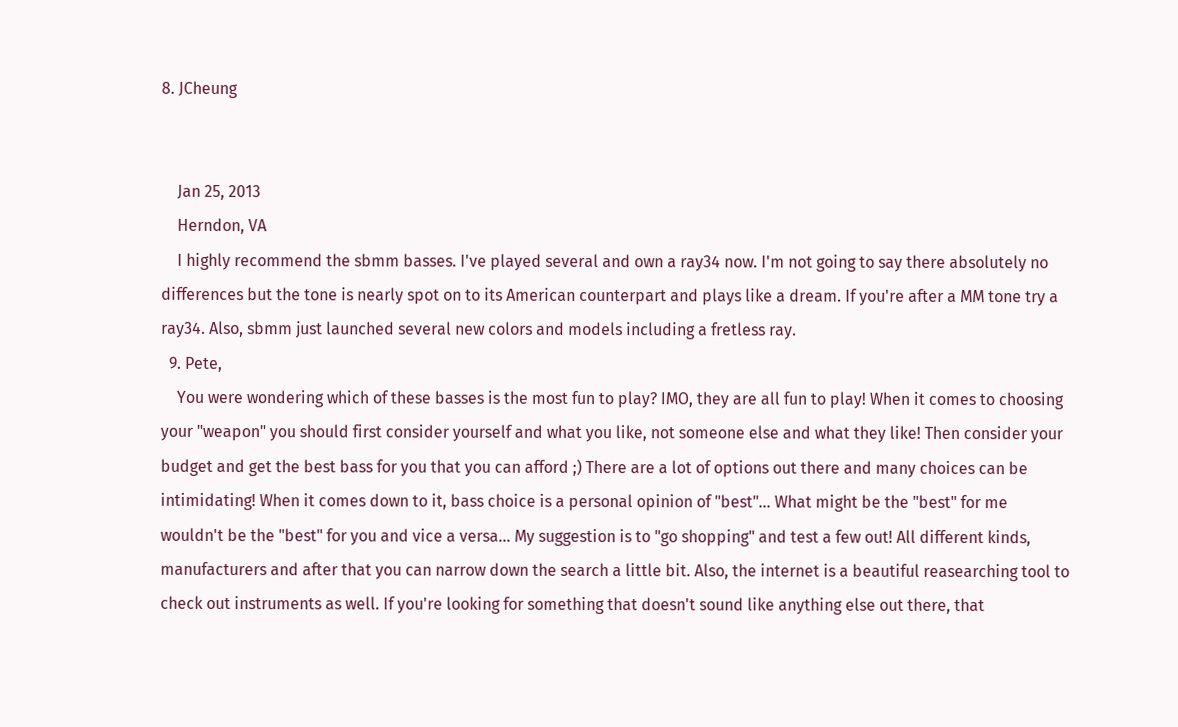8. JCheung


    Jan 25, 2013
    Herndon, VA
    I highly recommend the sbmm basses. I've played several and own a ray34 now. I'm not going to say there absolutely no differences but the tone is nearly spot on to its American counterpart and plays like a dream. If you're after a MM tone try a ray34. Also, sbmm just launched several new colors and models including a fretless ray.
  9. Pete,
    You were wondering which of these basses is the most fun to play? IMO, they are all fun to play! When it comes to choosing your "weapon" you should first consider yourself and what you like, not someone else and what they like! Then consider your budget and get the best bass for you that you can afford ;) There are a lot of options out there and many choices can be intimidating! When it comes down to it, bass choice is a personal opinion of "best"... What might be the "best" for me wouldn't be the "best" for you and vice a versa... My suggestion is to "go shopping" and test a few out! All different kinds, manufacturers and after that you can narrow down the search a little bit. Also, the internet is a beautiful reasearching tool to check out instruments as well. If you're looking for something that doesn't sound like anything else out there, that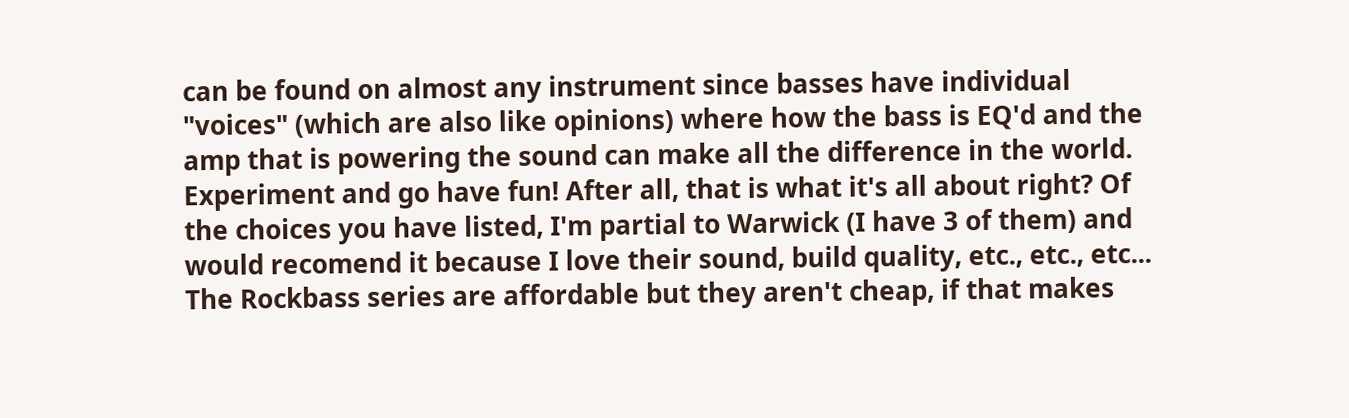can be found on almost any instrument since basses have individual "voices" (which are also like opinions) where how the bass is EQ'd and the amp that is powering the sound can make all the difference in the world. Experiment and go have fun! After all, that is what it's all about right? Of the choices you have listed, I'm partial to Warwick (I have 3 of them) and would recomend it because I love their sound, build quality, etc., etc., etc... The Rockbass series are affordable but they aren't cheap, if that makes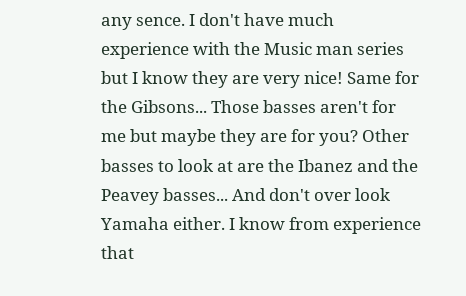any sence. I don't have much experience with the Music man series but I know they are very nice! Same for the Gibsons... Those basses aren't for me but maybe they are for you? Other basses to look at are the Ibanez and the Peavey basses... And don't over look Yamaha either. I know from experience that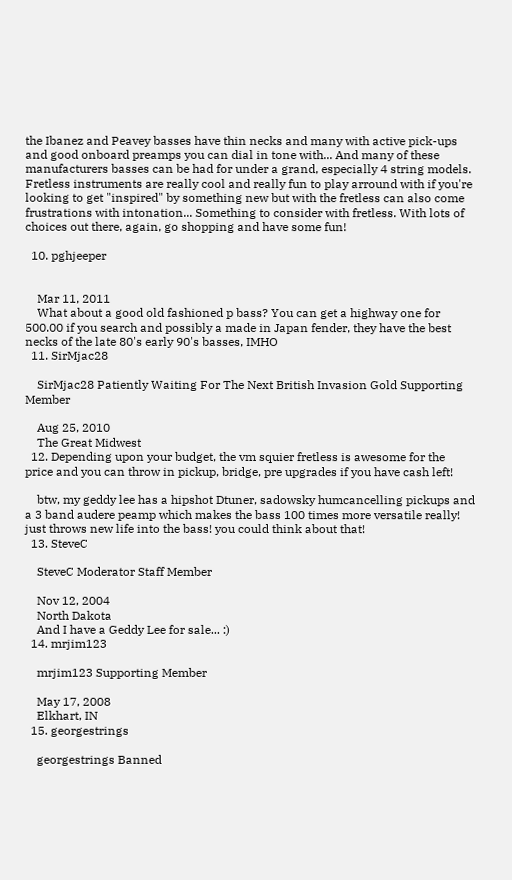the Ibanez and Peavey basses have thin necks and many with active pick-ups and good onboard preamps you can dial in tone with... And many of these manufacturers basses can be had for under a grand, especially 4 string models. Fretless instruments are really cool and really fun to play arround with if you're looking to get "inspired" by something new but with the fretless can also come frustrations with intonation... Something to consider with fretless. With lots of choices out there, again, go shopping and have some fun!

  10. pghjeeper


    Mar 11, 2011
    What about a good old fashioned p bass? You can get a highway one for 500.00 if you search and possibly a made in Japan fender, they have the best necks of the late 80's early 90's basses, IMHO
  11. SirMjac28

    SirMjac28 Patiently Waiting For The Next British Invasion Gold Supporting Member

    Aug 25, 2010
    The Great Midwest
  12. Depending upon your budget, the vm squier fretless is awesome for the price and you can throw in pickup, bridge, pre upgrades if you have cash left!

    btw, my geddy lee has a hipshot Dtuner, sadowsky humcancelling pickups and a 3 band audere peamp which makes the bass 100 times more versatile really! just throws new life into the bass! you could think about that!
  13. SteveC

    SteveC Moderator Staff Member

    Nov 12, 2004
    North Dakota
    And I have a Geddy Lee for sale... :)
  14. mrjim123

    mrjim123 Supporting Member

    May 17, 2008
    Elkhart, IN
  15. georgestrings

    georgestrings Banned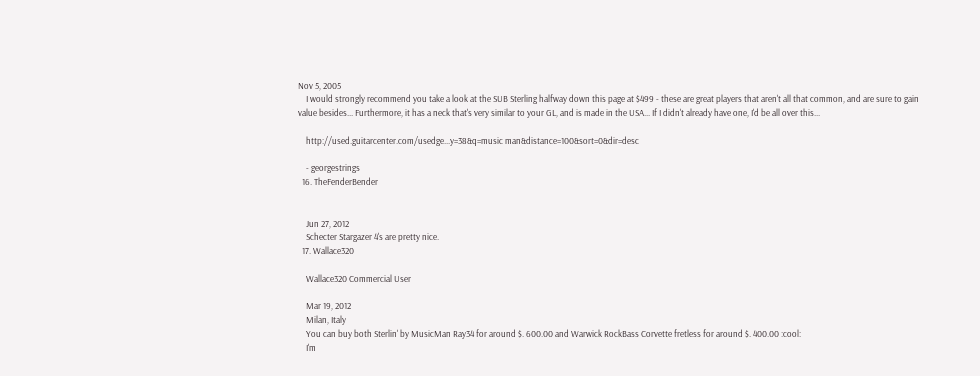Nov 5, 2005
    I would strongly recommend you take a look at the SUB Sterling halfway down this page at $499 - these are great players that aren't all that common, and are sure to gain value besides... Furthermore, it has a neck that's very similar to your GL, and is made in the USA... If I didn't already have one, I'd be all over this...

    http://used.guitarcenter.com/usedge...y=38&q=music man&distance=100&sort=0&dir=desc

    - georgestrings
  16. TheFenderBender


    Jun 27, 2012
    Schecter Stargazer 4's are pretty nice.
  17. Wallace320

    Wallace320 Commercial User

    Mar 19, 2012
    Milan, Italy
    You can buy both Sterlin' by MusicMan Ray34 for around $. 600.00 and Warwick RockBass Corvette fretless for around $. 400.00 :cool:
    I'm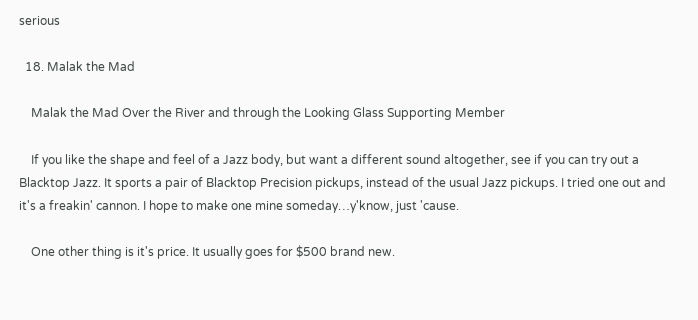serious

  18. Malak the Mad

    Malak the Mad Over the River and through the Looking Glass Supporting Member

    If you like the shape and feel of a Jazz body, but want a different sound altogether, see if you can try out a Blacktop Jazz. It sports a pair of Blacktop Precision pickups, instead of the usual Jazz pickups. I tried one out and it's a freakin' cannon. I hope to make one mine someday…y'know, just 'cause.

    One other thing is it's price. It usually goes for $500 brand new.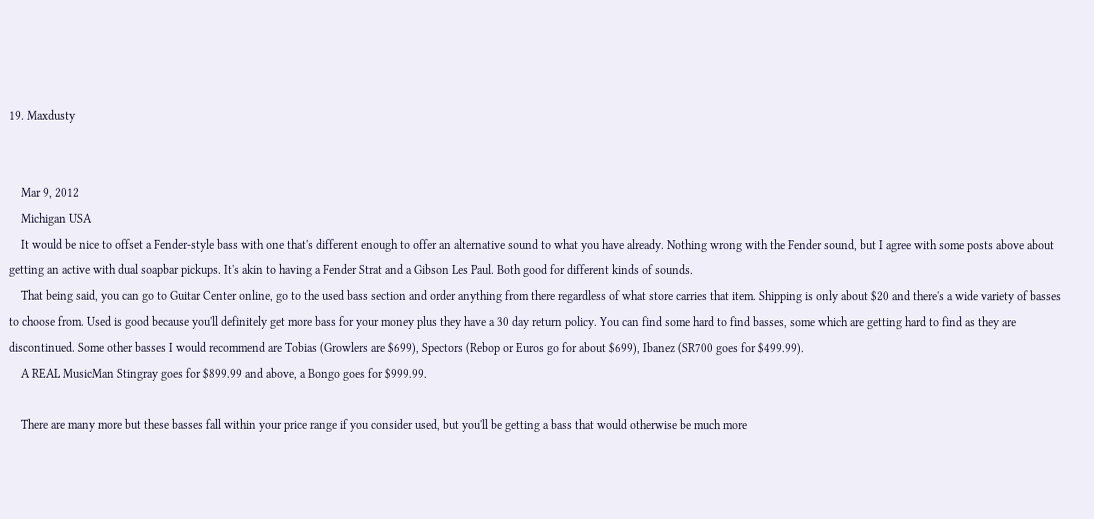19. Maxdusty


    Mar 9, 2012
    Michigan USA
    It would be nice to offset a Fender-style bass with one that's different enough to offer an alternative sound to what you have already. Nothing wrong with the Fender sound, but I agree with some posts above about getting an active with dual soapbar pickups. It's akin to having a Fender Strat and a Gibson Les Paul. Both good for different kinds of sounds.
    That being said, you can go to Guitar Center online, go to the used bass section and order anything from there regardless of what store carries that item. Shipping is only about $20 and there's a wide variety of basses to choose from. Used is good because you'll definitely get more bass for your money plus they have a 30 day return policy. You can find some hard to find basses, some which are getting hard to find as they are discontinued. Some other basses I would recommend are Tobias (Growlers are $699), Spectors (Rebop or Euros go for about $699), Ibanez (SR700 goes for $499.99).
    A REAL MusicMan Stingray goes for $899.99 and above, a Bongo goes for $999.99.

    There are many more but these basses fall within your price range if you consider used, but you'll be getting a bass that would otherwise be much more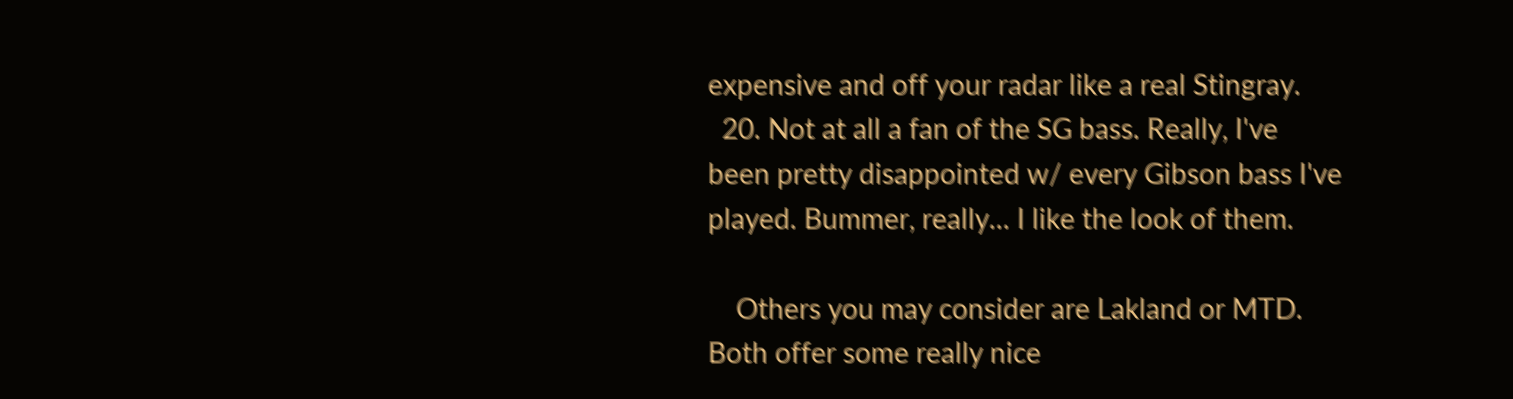expensive and off your radar like a real Stingray.
  20. Not at all a fan of the SG bass. Really, I've been pretty disappointed w/ every Gibson bass I've played. Bummer, really... I like the look of them.

    Others you may consider are Lakland or MTD. Both offer some really nice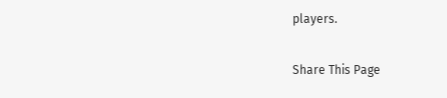players.

Share This Page